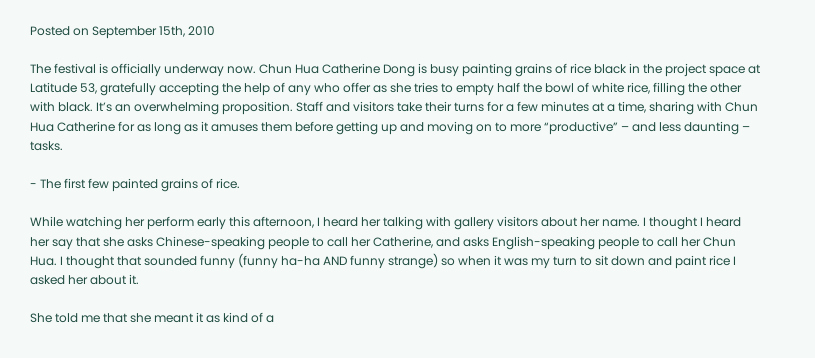Posted on September 15th, 2010

The festival is officially underway now. Chun Hua Catherine Dong is busy painting grains of rice black in the project space at Latitude 53, gratefully accepting the help of any who offer as she tries to empty half the bowl of white rice, filling the other with black. It’s an overwhelming proposition. Staff and visitors take their turns for a few minutes at a time, sharing with Chun Hua Catherine for as long as it amuses them before getting up and moving on to more “productive” – and less daunting – tasks.

- The first few painted grains of rice.

While watching her perform early this afternoon, I heard her talking with gallery visitors about her name. I thought I heard her say that she asks Chinese-speaking people to call her Catherine, and asks English-speaking people to call her Chun Hua. I thought that sounded funny (funny ha-ha AND funny strange) so when it was my turn to sit down and paint rice I asked her about it.

She told me that she meant it as kind of a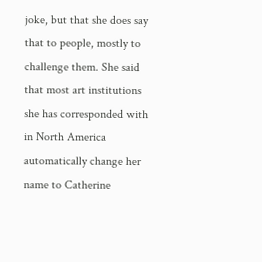joke, but that she does say that to people, mostly to challenge them. She said that most art institutions she has corresponded with in North America automatically change her name to Catherine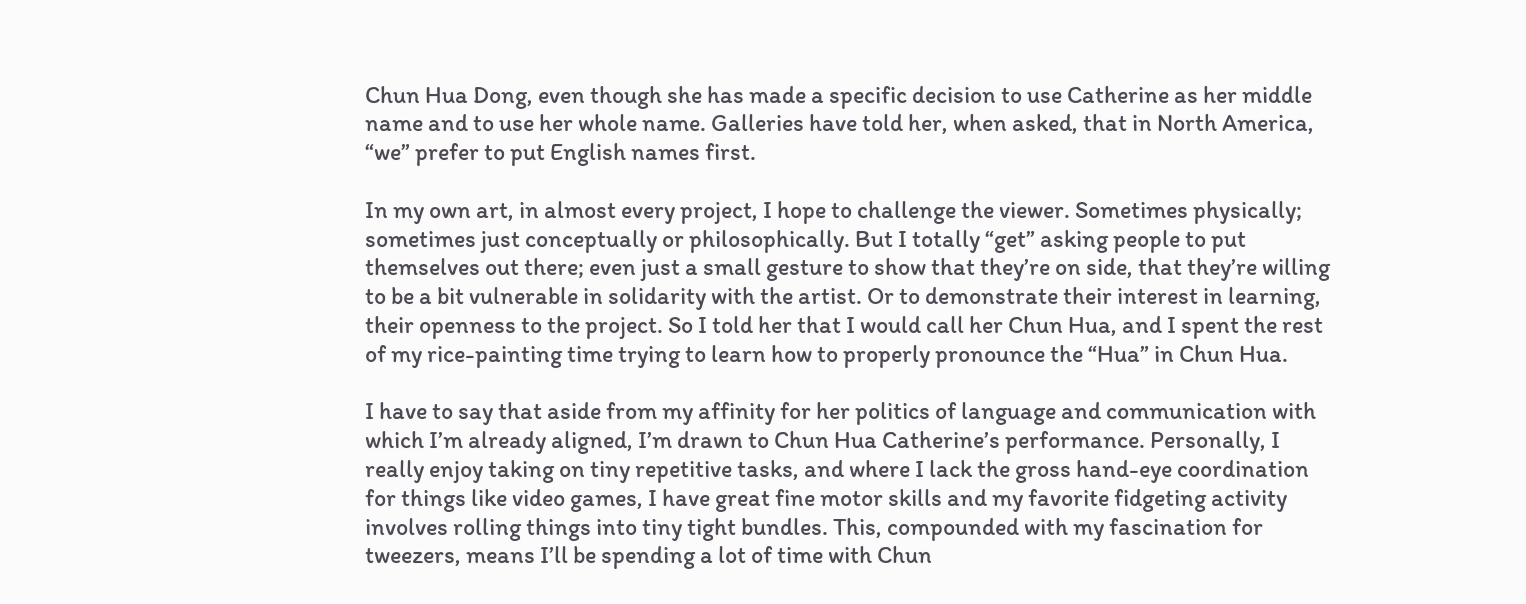Chun Hua Dong, even though she has made a specific decision to use Catherine as her middle name and to use her whole name. Galleries have told her, when asked, that in North America, “we” prefer to put English names first.

In my own art, in almost every project, I hope to challenge the viewer. Sometimes physically; sometimes just conceptually or philosophically. But I totally “get” asking people to put themselves out there; even just a small gesture to show that they’re on side, that they’re willing to be a bit vulnerable in solidarity with the artist. Or to demonstrate their interest in learning, their openness to the project. So I told her that I would call her Chun Hua, and I spent the rest of my rice-painting time trying to learn how to properly pronounce the “Hua” in Chun Hua.

I have to say that aside from my affinity for her politics of language and communication with which I’m already aligned, I’m drawn to Chun Hua Catherine’s performance. Personally, I really enjoy taking on tiny repetitive tasks, and where I lack the gross hand-eye coordination for things like video games, I have great fine motor skills and my favorite fidgeting activity involves rolling things into tiny tight bundles. This, compounded with my fascination for tweezers, means I’ll be spending a lot of time with Chun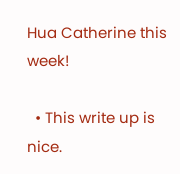Hua Catherine this week!

  • This write up is nice.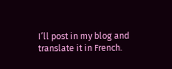I’ll post in my blog and translate it in French.